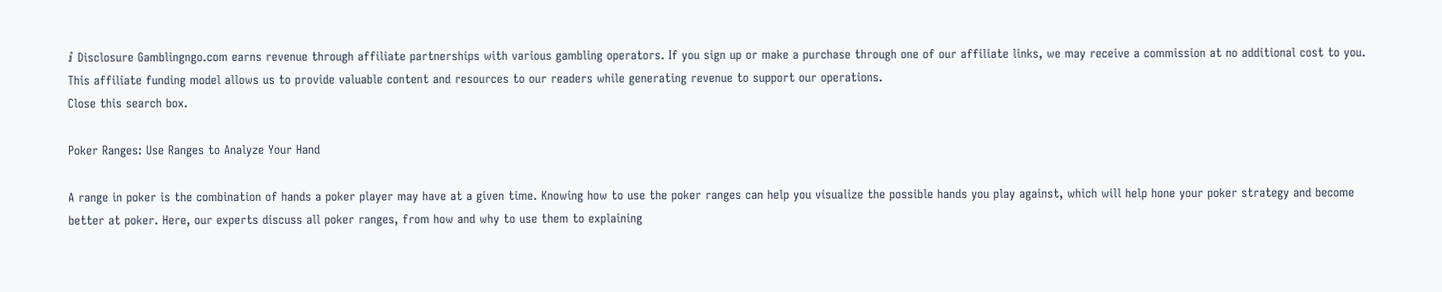ⅈ Disclosure Gamblingngo.com earns revenue through affiliate partnerships with various gambling operators. If you sign up or make a purchase through one of our affiliate links, we may receive a commission at no additional cost to you. This affiliate funding model allows us to provide valuable content and resources to our readers while generating revenue to support our operations.
Close this search box.

Poker Ranges: Use Ranges to Analyze Your Hand

A range in poker is the combination of hands a poker player may have at a given time. Knowing how to use the poker ranges can help you visualize the possible hands you play against, which will help hone your poker strategy and become better at poker. Here, our experts discuss all poker ranges, from how and why to use them to explaining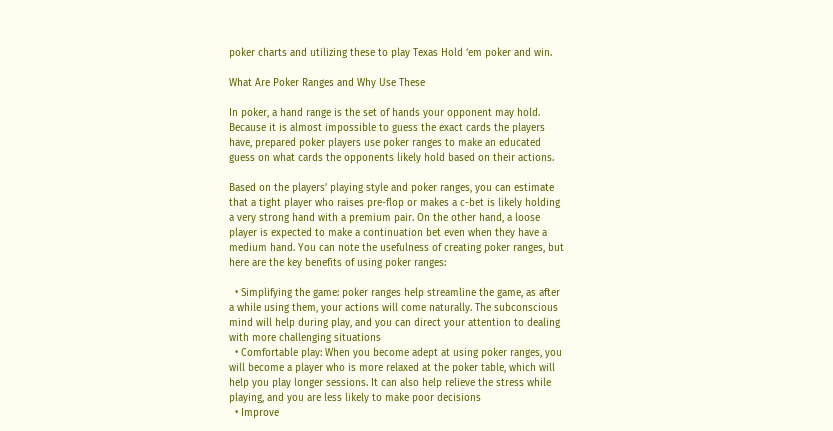poker charts and utilizing these to play Texas Hold ‘em poker and win.

What Are Poker Ranges and Why Use These

In poker, a hand range is the set of hands your opponent may hold. Because it is almost impossible to guess the exact cards the players have, prepared poker players use poker ranges to make an educated guess on what cards the opponents likely hold based on their actions.

Based on the players’ playing style and poker ranges, you can estimate that a tight player who raises pre-flop or makes a c-bet is likely holding a very strong hand with a premium pair. On the other hand, a loose player is expected to make a continuation bet even when they have a medium hand. You can note the usefulness of creating poker ranges, but here are the key benefits of using poker ranges:

  • Simplifying the game: poker ranges help streamline the game, as after a while using them, your actions will come naturally. The subconscious mind will help during play, and you can direct your attention to dealing with more challenging situations
  • Comfortable play: When you become adept at using poker ranges, you will become a player who is more relaxed at the poker table, which will help you play longer sessions. It can also help relieve the stress while playing, and you are less likely to make poor decisions
  • Improve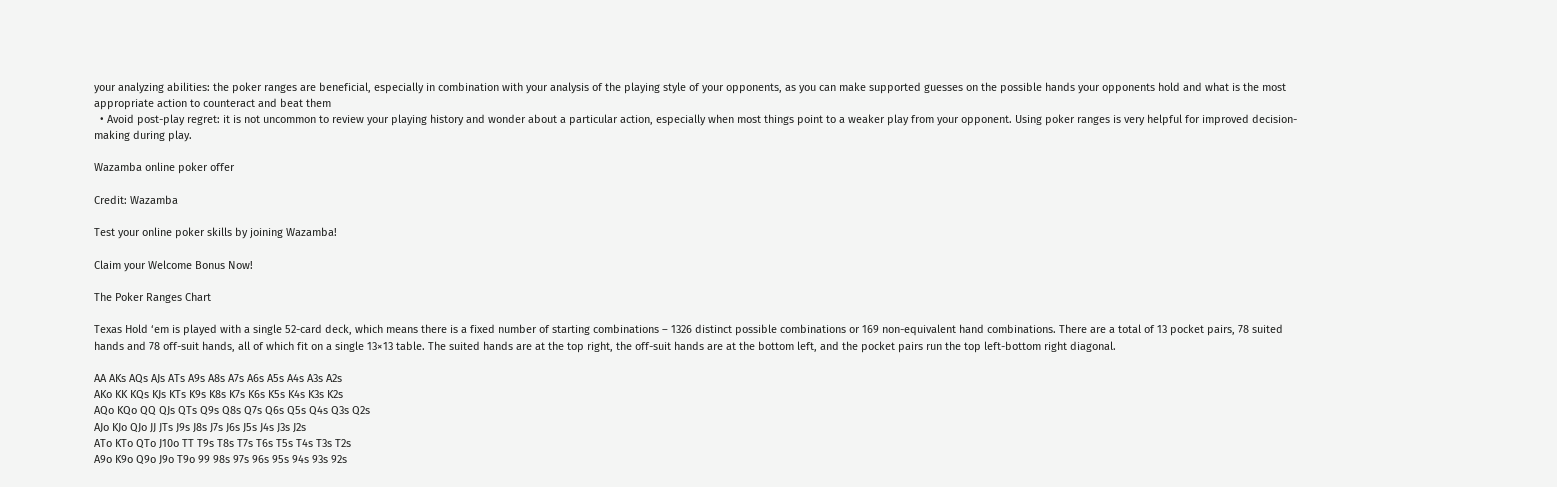your analyzing abilities: the poker ranges are beneficial, especially in combination with your analysis of the playing style of your opponents, as you can make supported guesses on the possible hands your opponents hold and what is the most appropriate action to counteract and beat them
  • Avoid post-play regret: it is not uncommon to review your playing history and wonder about a particular action, especially when most things point to a weaker play from your opponent. Using poker ranges is very helpful for improved decision-making during play.

Wazamba online poker offer

Credit: Wazamba

Test your online poker skills by joining Wazamba!

Claim your Welcome Bonus Now!

The Poker Ranges Chart

Texas Hold ‘em is played with a single 52-card deck, which means there is a fixed number of starting combinations – 1326 distinct possible combinations or 169 non-equivalent hand combinations. There are a total of 13 pocket pairs, 78 suited hands and 78 off-suit hands, all of which fit on a single 13×13 table. The suited hands are at the top right, the off-suit hands are at the bottom left, and the pocket pairs run the top left-bottom right diagonal.

AA AKs AQs AJs ATs A9s A8s A7s A6s A5s A4s A3s A2s
AKo KK KQs KJs KTs K9s K8s K7s K6s K5s K4s K3s K2s
AQo KQo QQ QJs QTs Q9s Q8s Q7s Q6s Q5s Q4s Q3s Q2s
AJo KJo QJo JJ JTs J9s J8s J7s J6s J5s J4s J3s J2s
ATo KTo QTo J10o TT T9s T8s T7s T6s T5s T4s T3s T2s
A9o K9o Q9o J9o T9o 99 98s 97s 96s 95s 94s 93s 92s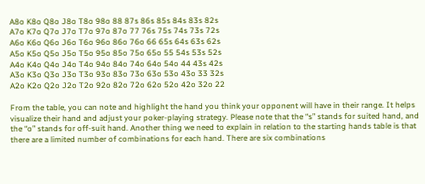A8o K8o Q8o J8o T8o 98o 88 87s 86s 85s 84s 83s 82s
A7o K7o Q7o J7o T7o 97o 87o 77 76s 75s 74s 73s 72s
A6o K6o Q6o J6o T6o 96o 86o 76o 66 65s 64s 63s 62s
A5o K5o Q5o J5o T5o 95o 85o 75o 65o 55 54s 53s 52s
A4o K4o Q4o J4o T4o 94o 84o 74o 64o 54o 44 43s 42s
A3o K3o Q3o J3o T3o 93o 83o 73o 63o 53o 43o 33 32s
A2o K2o Q2o J2o T2o 92o 82o 72o 62o 52o 42o 32o 22

From the table, you can note and highlight the hand you think your opponent will have in their range. It helps visualize their hand and adjust your poker-playing strategy. Please note that the “s” stands for suited hand, and the “o” stands for off-suit hand. Another thing we need to explain in relation to the starting hands table is that there are a limited number of combinations for each hand. There are six combinations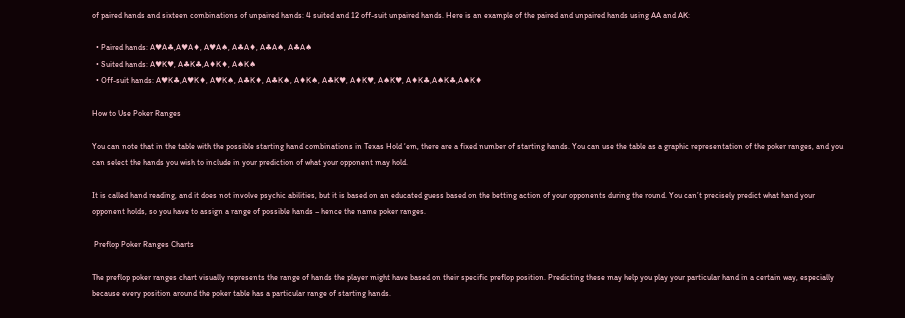of paired hands and sixteen combinations of unpaired hands: 4 suited and 12 off-suit unpaired hands. Here is an example of the paired and unpaired hands using AA and AK:

  • Paired hands: A♥A♣,A♥A♦, A♥A♠, A♣A♦, A♣A♠, A♣A♠
  • Suited hands: A♥K♥, A♣K♣,A♦K♦, A♠K♠
  • Off-suit hands: A♥K♣,A♥K♦, A♥K♠, A♣K♦, A♣K♠, A♦K♠, A♣K♥, A♦K♥, A♠K♥, A♦K♣,A♠K♣,A♠K♦

How to Use Poker Ranges

You can note that in the table with the possible starting hand combinations in Texas Hold ‘em, there are a fixed number of starting hands. You can use the table as a graphic representation of the poker ranges, and you can select the hands you wish to include in your prediction of what your opponent may hold.

It is called hand reading, and it does not involve psychic abilities, but it is based on an educated guess based on the betting action of your opponents during the round. You can’t precisely predict what hand your opponent holds, so you have to assign a range of possible hands – hence the name poker ranges.

 Preflop Poker Ranges Charts

The preflop poker ranges chart visually represents the range of hands the player might have based on their specific preflop position. Predicting these may help you play your particular hand in a certain way, especially because every position around the poker table has a particular range of starting hands.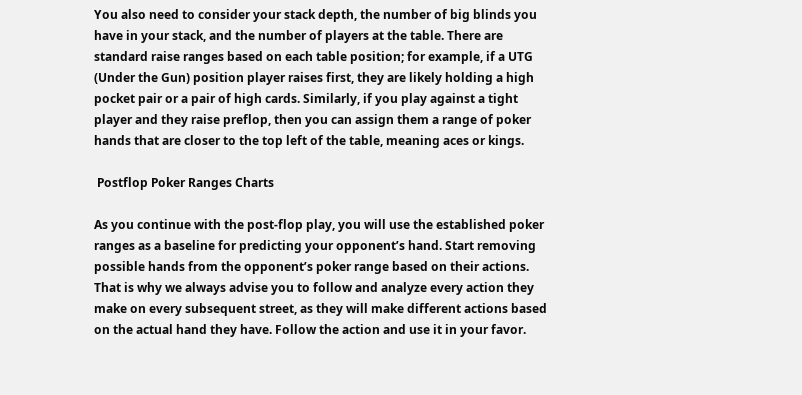You also need to consider your stack depth, the number of big blinds you have in your stack, and the number of players at the table. There are standard raise ranges based on each table position; for example, if a UTG (Under the Gun) position player raises first, they are likely holding a high pocket pair or a pair of high cards. Similarly, if you play against a tight player and they raise preflop, then you can assign them a range of poker hands that are closer to the top left of the table, meaning aces or kings.

 Postflop Poker Ranges Charts

As you continue with the post-flop play, you will use the established poker ranges as a baseline for predicting your opponent’s hand. Start removing possible hands from the opponent’s poker range based on their actions. That is why we always advise you to follow and analyze every action they make on every subsequent street, as they will make different actions based on the actual hand they have. Follow the action and use it in your favor.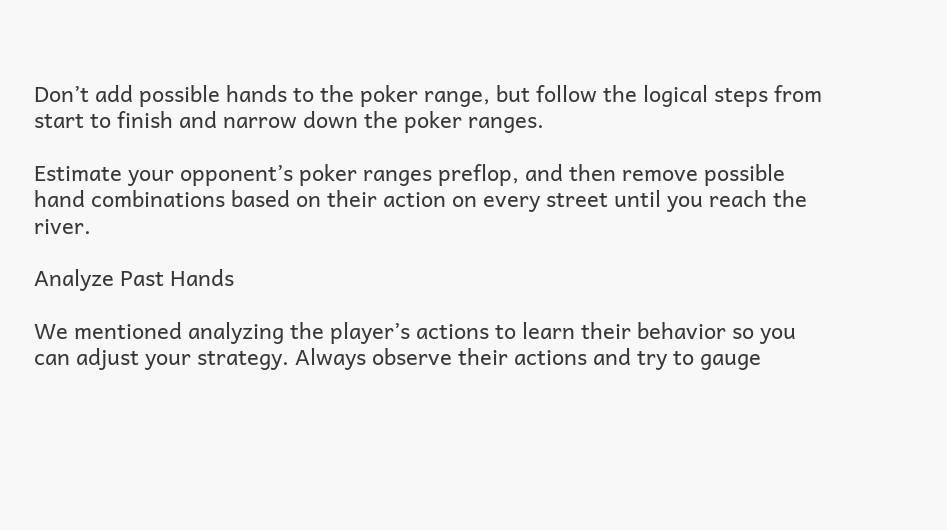Don’t add possible hands to the poker range, but follow the logical steps from start to finish and narrow down the poker ranges.

Estimate your opponent’s poker ranges preflop, and then remove possible hand combinations based on their action on every street until you reach the river.

Analyze Past Hands

We mentioned analyzing the player’s actions to learn their behavior so you can adjust your strategy. Always observe their actions and try to gauge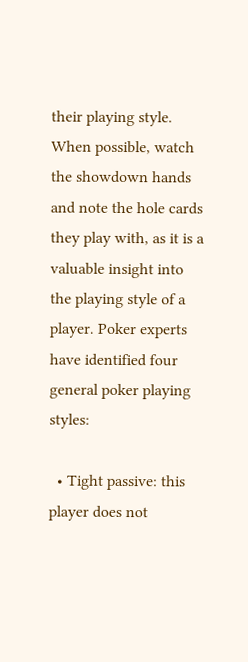their playing style. When possible, watch the showdown hands and note the hole cards they play with, as it is a valuable insight into the playing style of a player. Poker experts have identified four general poker playing styles:

  • Tight passive: this player does not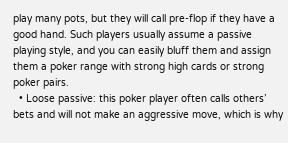play many pots, but they will call pre-flop if they have a good hand. Such players usually assume a passive playing style, and you can easily bluff them and assign them a poker range with strong high cards or strong poker pairs.
  • Loose passive: this poker player often calls others’ bets and will not make an aggressive move, which is why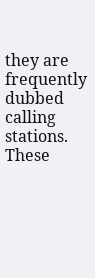they are frequently dubbed calling stations. These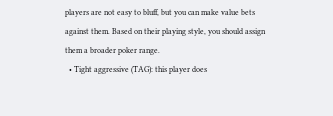players are not easy to bluff, but you can make value bets against them. Based on their playing style, you should assign them a broader poker range.
  • Tight aggressive (TAG): this player does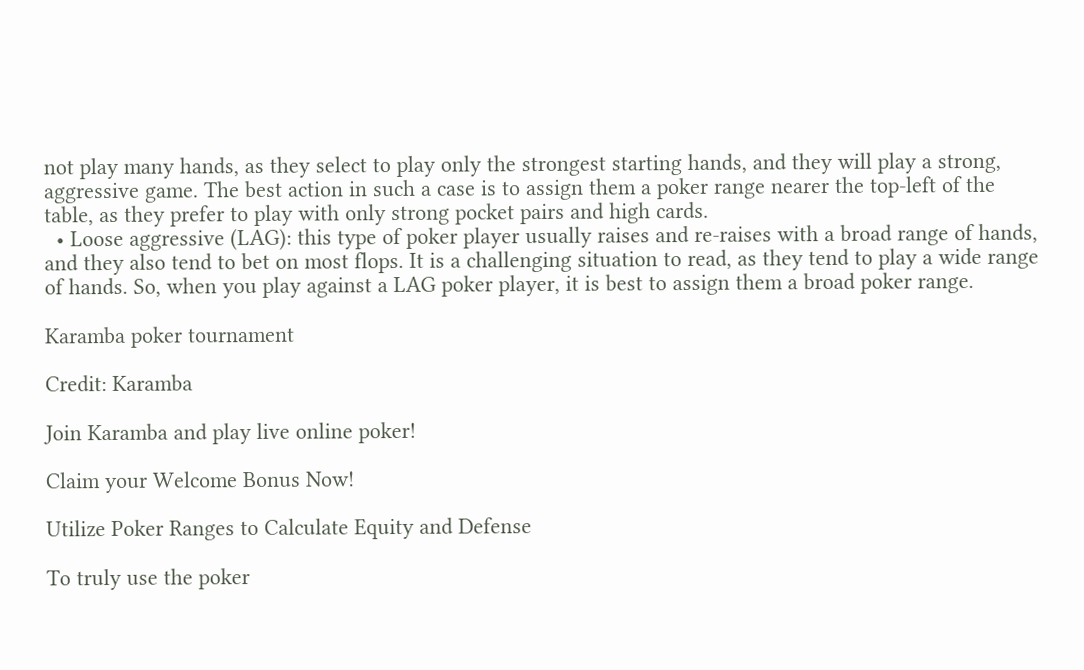not play many hands, as they select to play only the strongest starting hands, and they will play a strong, aggressive game. The best action in such a case is to assign them a poker range nearer the top-left of the table, as they prefer to play with only strong pocket pairs and high cards.
  • Loose aggressive (LAG): this type of poker player usually raises and re-raises with a broad range of hands, and they also tend to bet on most flops. It is a challenging situation to read, as they tend to play a wide range of hands. So, when you play against a LAG poker player, it is best to assign them a broad poker range.

Karamba poker tournament

Credit: Karamba

Join Karamba and play live online poker!

Claim your Welcome Bonus Now!

Utilize Poker Ranges to Calculate Equity and Defense

To truly use the poker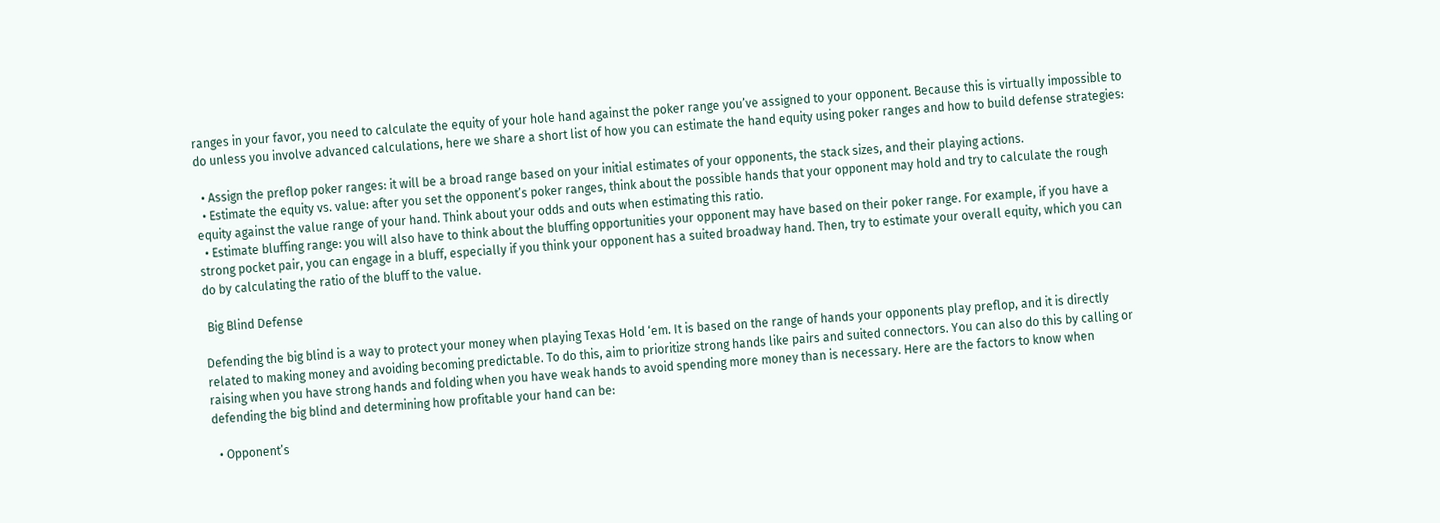ranges in your favor, you need to calculate the equity of your hole hand against the poker range you’ve assigned to your opponent. Because this is virtually impossible to do unless you involve advanced calculations, here we share a short list of how you can estimate the hand equity using poker ranges and how to build defense strategies:

  • Assign the preflop poker ranges: it will be a broad range based on your initial estimates of your opponents, the stack sizes, and their playing actions.
  • Estimate the equity vs. value: after you set the opponent’s poker ranges, think about the possible hands that your opponent may hold and try to calculate the rough equity against the value range of your hand. Think about your odds and outs when estimating this ratio.
  • Estimate bluffing range: you will also have to think about the bluffing opportunities your opponent may have based on their poker range. For example, if you have a strong pocket pair, you can engage in a bluff, especially if you think your opponent has a suited broadway hand. Then, try to estimate your overall equity, which you can do by calculating the ratio of the bluff to the value.

 Big Blind Defense

Defending the big blind is a way to protect your money when playing Texas Hold ‘em. It is based on the range of hands your opponents play preflop, and it is directly related to making money and avoiding becoming predictable. To do this, aim to prioritize strong hands like pairs and suited connectors. You can also do this by calling or raising when you have strong hands and folding when you have weak hands to avoid spending more money than is necessary. Here are the factors to know when defending the big blind and determining how profitable your hand can be:

  • Opponent’s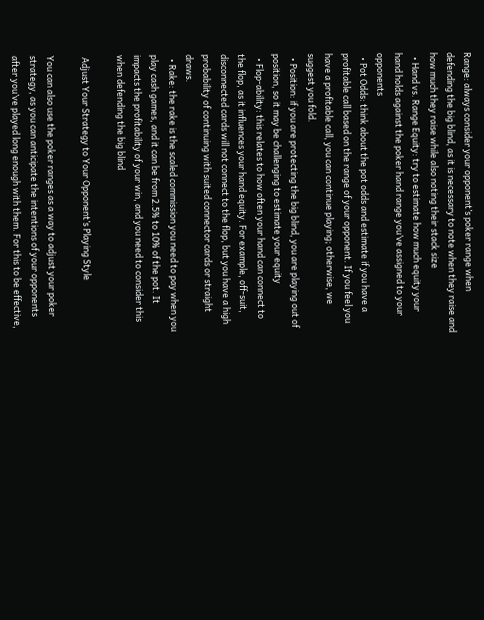Range: always consider your opponent’s poker range when defending the big blind, as it is necessary to note when they raise and how much they raise while also noting their stack size
  • Hand vs. Range Equity: try to estimate how much equity your hand holds against the poker hand range you’ve assigned to your opponents
  • Pot Odds: think about the pot odds and estimate if you have a profitable call based on the range of your opponent. If you feel you have a profitable call, you can continue playing; otherwise, we suggest you fold.
  • Position: if you are protecting the big blind, you are playing out of position, so it may be challenging to estimate your equity
  • Flop-ability: this relates to how often your hand can connect to the flop, as it influences your hand equity. For example, off-suit, disconnected cards will not connect to the flop, but you have a high probability of continuing with suited connector cards or straight draws.
  • Rake: the rake is the scaled commission you need to pay when you play cash games, and it can be from 2.5% to 10% of the pot. It impacts the profitability of your win, and you need to consider this when defending the big blind

 Adjust Your Strategy to Your Opponent’s Playing Style

You can also use the poker ranges as a way to adjust your poker strategy, as you can anticipate the intentions of your opponents after you’ve played long enough with them. For this to be effective,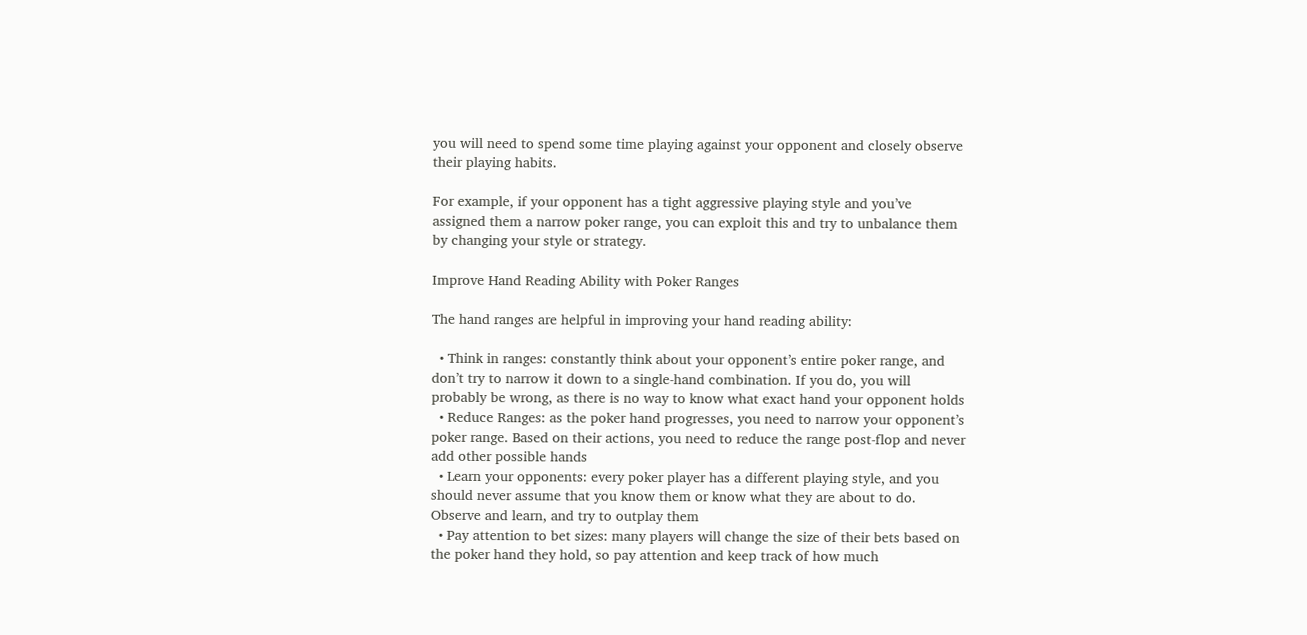you will need to spend some time playing against your opponent and closely observe their playing habits.

For example, if your opponent has a tight aggressive playing style and you’ve assigned them a narrow poker range, you can exploit this and try to unbalance them by changing your style or strategy.

Improve Hand Reading Ability with Poker Ranges

The hand ranges are helpful in improving your hand reading ability:

  • Think in ranges: constantly think about your opponent’s entire poker range, and don’t try to narrow it down to a single-hand combination. If you do, you will probably be wrong, as there is no way to know what exact hand your opponent holds
  • Reduce Ranges: as the poker hand progresses, you need to narrow your opponent’s poker range. Based on their actions, you need to reduce the range post-flop and never add other possible hands
  • Learn your opponents: every poker player has a different playing style, and you should never assume that you know them or know what they are about to do. Observe and learn, and try to outplay them
  • Pay attention to bet sizes: many players will change the size of their bets based on the poker hand they hold, so pay attention and keep track of how much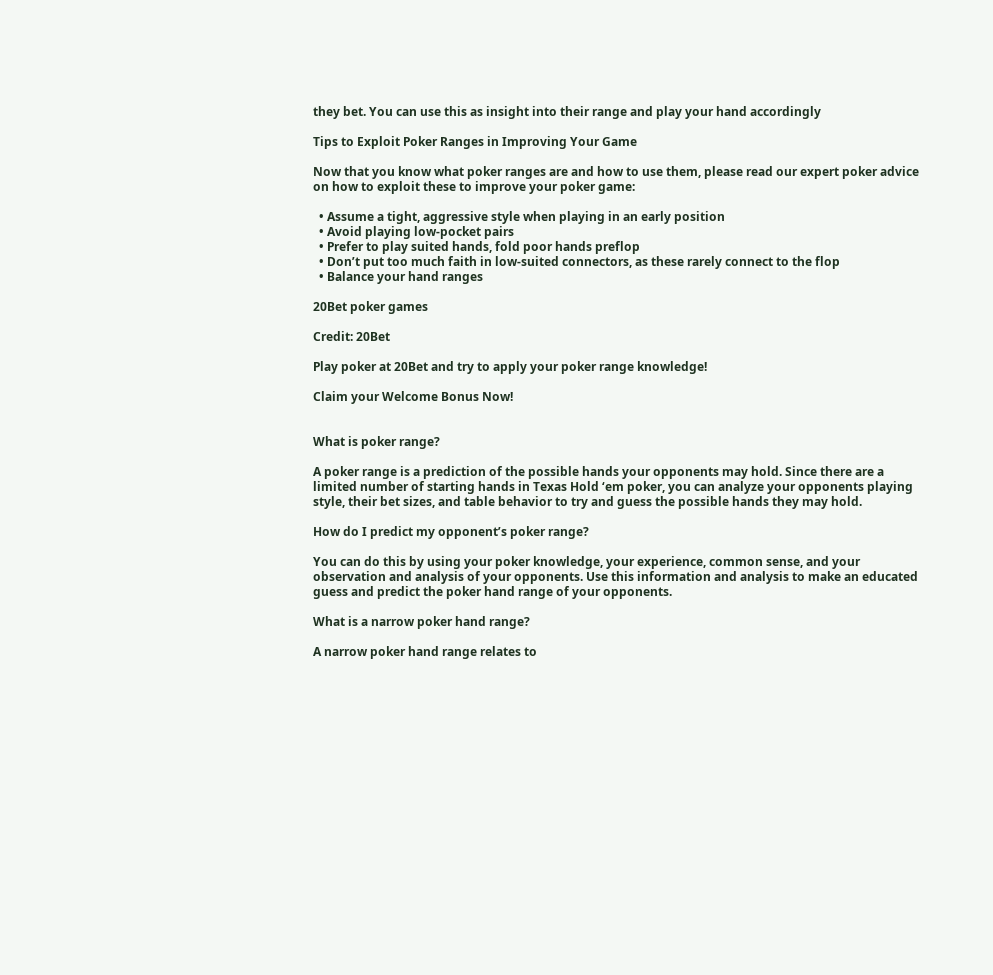they bet. You can use this as insight into their range and play your hand accordingly

Tips to Exploit Poker Ranges in Improving Your Game

Now that you know what poker ranges are and how to use them, please read our expert poker advice on how to exploit these to improve your poker game:

  • Assume a tight, aggressive style when playing in an early position
  • Avoid playing low-pocket pairs
  • Prefer to play suited hands, fold poor hands preflop
  • Don’t put too much faith in low-suited connectors, as these rarely connect to the flop
  • Balance your hand ranges

20Bet poker games

Credit: 20Bet

Play poker at 20Bet and try to apply your poker range knowledge!

Claim your Welcome Bonus Now!


What is poker range?

A poker range is a prediction of the possible hands your opponents may hold. Since there are a limited number of starting hands in Texas Hold ‘em poker, you can analyze your opponents playing style, their bet sizes, and table behavior to try and guess the possible hands they may hold.

How do I predict my opponent’s poker range?

You can do this by using your poker knowledge, your experience, common sense, and your observation and analysis of your opponents. Use this information and analysis to make an educated guess and predict the poker hand range of your opponents.

What is a narrow poker hand range?

A narrow poker hand range relates to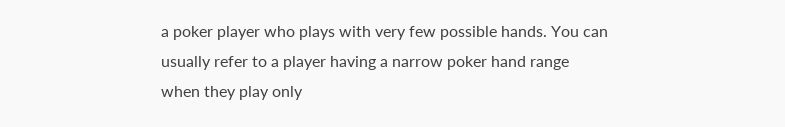a poker player who plays with very few possible hands. You can usually refer to a player having a narrow poker hand range when they play only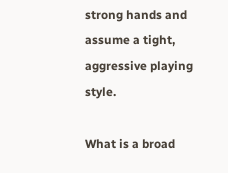strong hands and assume a tight, aggressive playing style.

What is a broad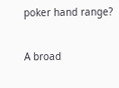poker hand range?

A broad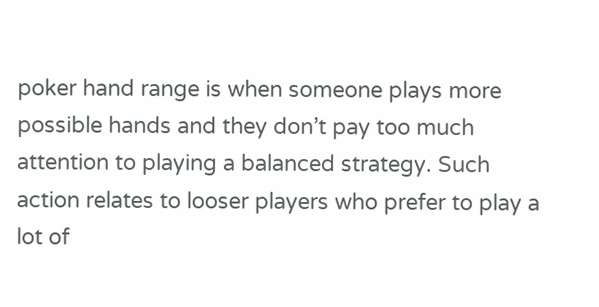poker hand range is when someone plays more possible hands and they don’t pay too much attention to playing a balanced strategy. Such action relates to looser players who prefer to play a lot of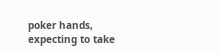poker hands, expecting to take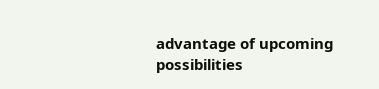advantage of upcoming possibilities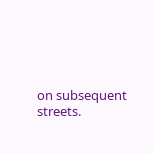on subsequent streets.